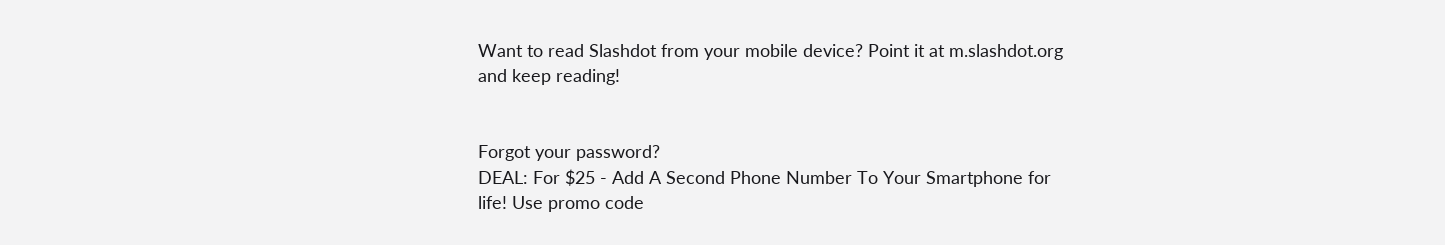Want to read Slashdot from your mobile device? Point it at m.slashdot.org and keep reading!


Forgot your password?
DEAL: For $25 - Add A Second Phone Number To Your Smartphone for life! Use promo code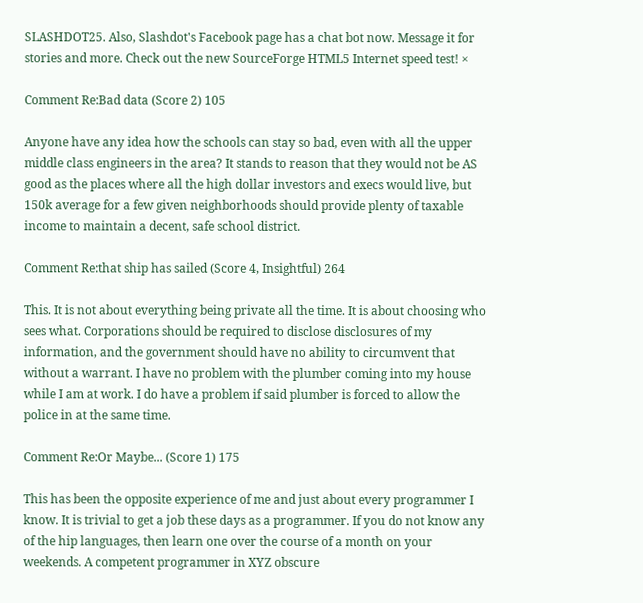SLASHDOT25. Also, Slashdot's Facebook page has a chat bot now. Message it for stories and more. Check out the new SourceForge HTML5 Internet speed test! ×

Comment Re:Bad data (Score 2) 105

Anyone have any idea how the schools can stay so bad, even with all the upper middle class engineers in the area? It stands to reason that they would not be AS good as the places where all the high dollar investors and execs would live, but 150k average for a few given neighborhoods should provide plenty of taxable income to maintain a decent, safe school district.

Comment Re:that ship has sailed (Score 4, Insightful) 264

This. It is not about everything being private all the time. It is about choosing who sees what. Corporations should be required to disclose disclosures of my information, and the government should have no ability to circumvent that without a warrant. I have no problem with the plumber coming into my house while I am at work. I do have a problem if said plumber is forced to allow the police in at the same time.

Comment Re:Or Maybe... (Score 1) 175

This has been the opposite experience of me and just about every programmer I know. It is trivial to get a job these days as a programmer. If you do not know any of the hip languages, then learn one over the course of a month on your weekends. A competent programmer in XYZ obscure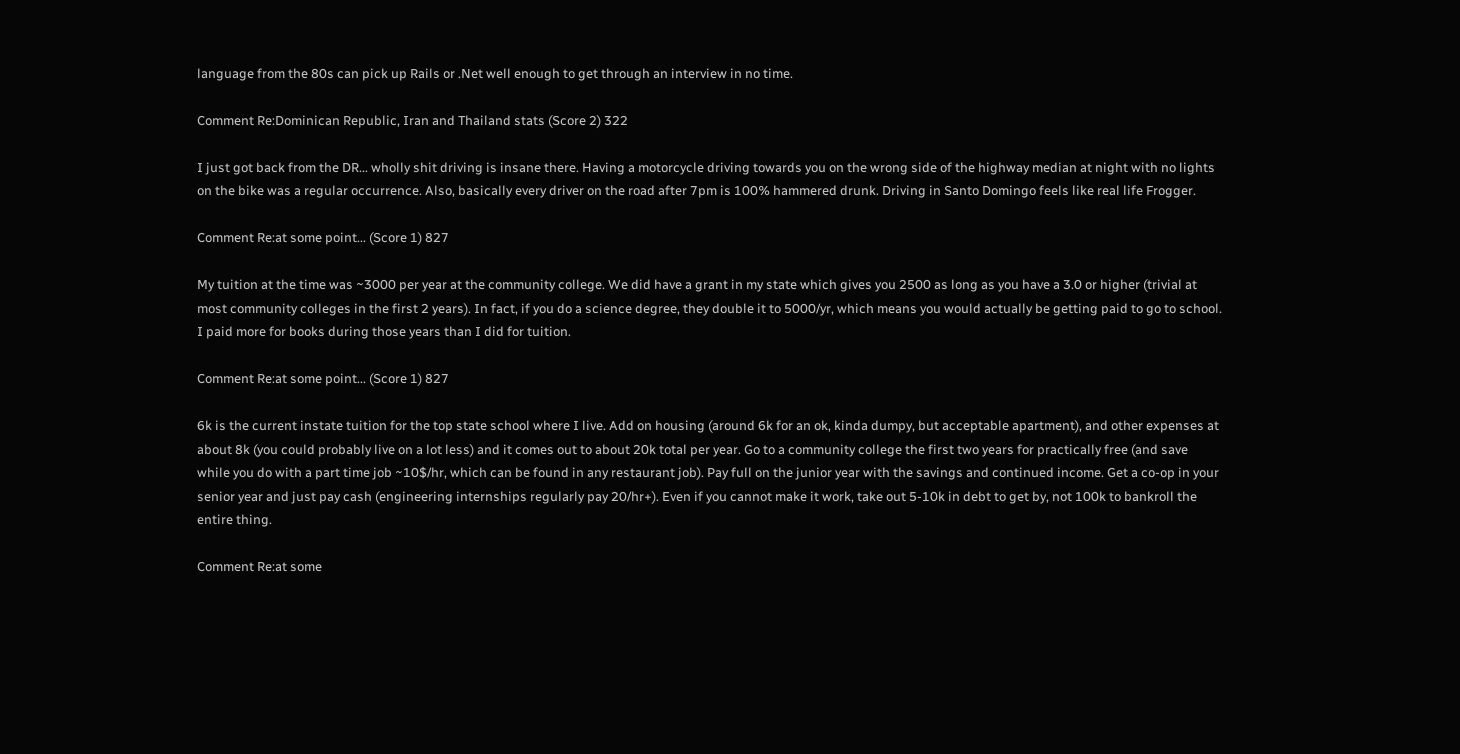language from the 80s can pick up Rails or .Net well enough to get through an interview in no time.

Comment Re:Dominican Republic, Iran and Thailand stats (Score 2) 322

I just got back from the DR... wholly shit driving is insane there. Having a motorcycle driving towards you on the wrong side of the highway median at night with no lights on the bike was a regular occurrence. Also, basically every driver on the road after 7pm is 100% hammered drunk. Driving in Santo Domingo feels like real life Frogger.

Comment Re:at some point... (Score 1) 827

My tuition at the time was ~3000 per year at the community college. We did have a grant in my state which gives you 2500 as long as you have a 3.0 or higher (trivial at most community colleges in the first 2 years). In fact, if you do a science degree, they double it to 5000/yr, which means you would actually be getting paid to go to school. I paid more for books during those years than I did for tuition.

Comment Re:at some point... (Score 1) 827

6k is the current instate tuition for the top state school where I live. Add on housing (around 6k for an ok, kinda dumpy, but acceptable apartment), and other expenses at about 8k (you could probably live on a lot less) and it comes out to about 20k total per year. Go to a community college the first two years for practically free (and save while you do with a part time job ~10$/hr, which can be found in any restaurant job). Pay full on the junior year with the savings and continued income. Get a co-op in your senior year and just pay cash (engineering internships regularly pay 20/hr+). Even if you cannot make it work, take out 5-10k in debt to get by, not 100k to bankroll the entire thing.

Comment Re:at some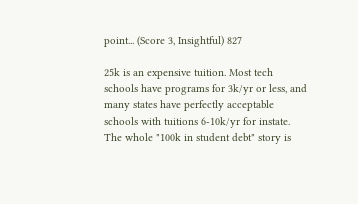point... (Score 3, Insightful) 827

25k is an expensive tuition. Most tech schools have programs for 3k/yr or less, and many states have perfectly acceptable schools with tuitions 6-10k/yr for instate. The whole "100k in student debt" story is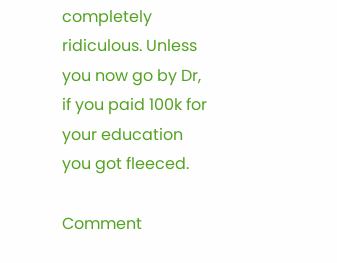completely ridiculous. Unless you now go by Dr, if you paid 100k for your education you got fleeced.

Comment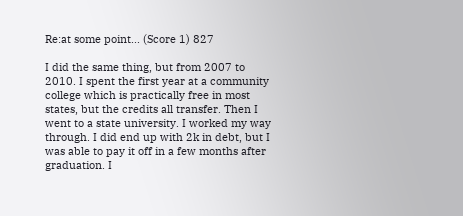Re:at some point... (Score 1) 827

I did the same thing, but from 2007 to 2010. I spent the first year at a community college which is practically free in most states, but the credits all transfer. Then I went to a state university. I worked my way through. I did end up with 2k in debt, but I was able to pay it off in a few months after graduation. I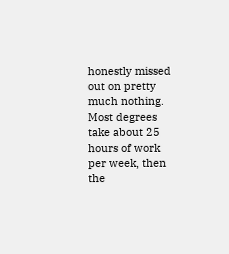honestly missed out on pretty much nothing. Most degrees take about 25 hours of work per week, then the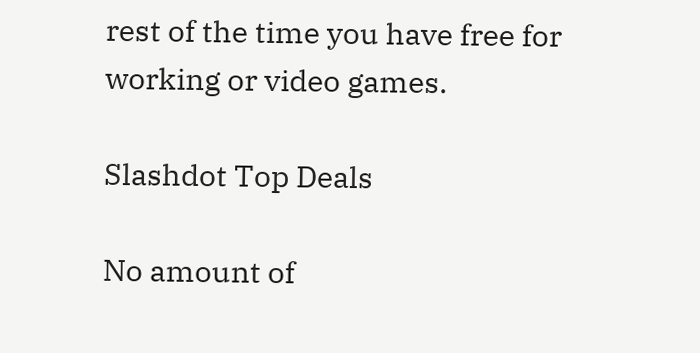rest of the time you have free for working or video games.

Slashdot Top Deals

No amount of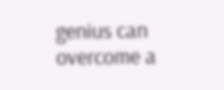genius can overcome a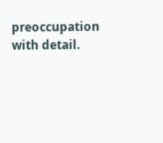preoccupation with detail.